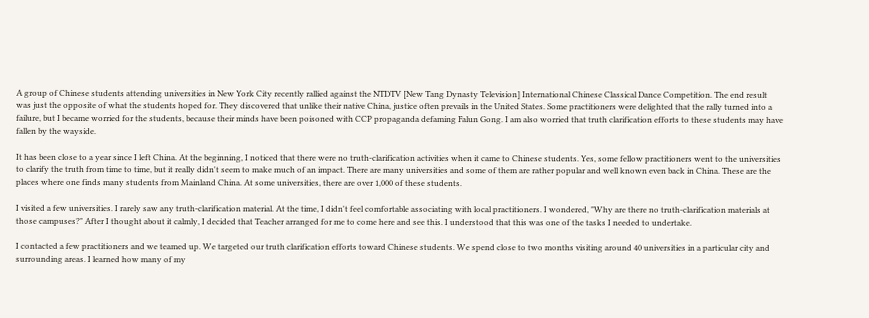A group of Chinese students attending universities in New York City recently rallied against the NTDTV [New Tang Dynasty Television] International Chinese Classical Dance Competition. The end result was just the opposite of what the students hoped for. They discovered that unlike their native China, justice often prevails in the United States. Some practitioners were delighted that the rally turned into a failure, but I became worried for the students, because their minds have been poisoned with CCP propaganda defaming Falun Gong. I am also worried that truth clarification efforts to these students may have fallen by the wayside.

It has been close to a year since I left China. At the beginning, I noticed that there were no truth-clarification activities when it came to Chinese students. Yes, some fellow practitioners went to the universities to clarify the truth from time to time, but it really didn't seem to make much of an impact. There are many universities and some of them are rather popular and well known even back in China. These are the places where one finds many students from Mainland China. At some universities, there are over 1,000 of these students.

I visited a few universities. I rarely saw any truth-clarification material. At the time, I didn't feel comfortable associating with local practitioners. I wondered, "Why are there no truth-clarification materials at those campuses?" After I thought about it calmly, I decided that Teacher arranged for me to come here and see this. I understood that this was one of the tasks I needed to undertake.

I contacted a few practitioners and we teamed up. We targeted our truth clarification efforts toward Chinese students. We spend close to two months visiting around 40 universities in a particular city and surrounding areas. I learned how many of my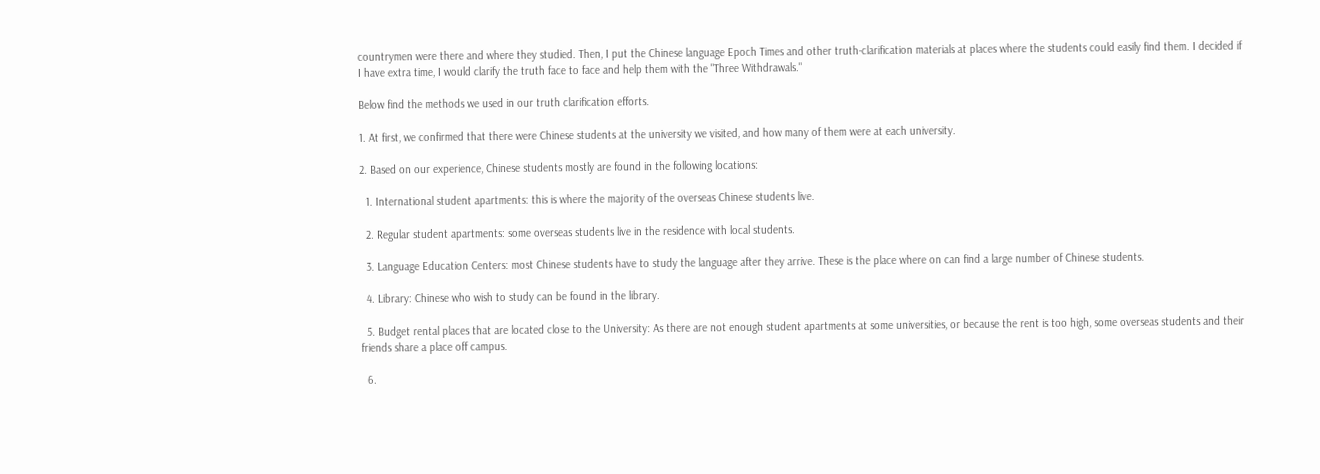countrymen were there and where they studied. Then, I put the Chinese language Epoch Times and other truth-clarification materials at places where the students could easily find them. I decided if I have extra time, I would clarify the truth face to face and help them with the "Three Withdrawals."

Below find the methods we used in our truth clarification efforts.

1. At first, we confirmed that there were Chinese students at the university we visited, and how many of them were at each university.

2. Based on our experience, Chinese students mostly are found in the following locations:

  1. International student apartments: this is where the majority of the overseas Chinese students live.

  2. Regular student apartments: some overseas students live in the residence with local students.

  3. Language Education Centers: most Chinese students have to study the language after they arrive. These is the place where on can find a large number of Chinese students.

  4. Library: Chinese who wish to study can be found in the library.

  5. Budget rental places that are located close to the University: As there are not enough student apartments at some universities, or because the rent is too high, some overseas students and their friends share a place off campus.

  6.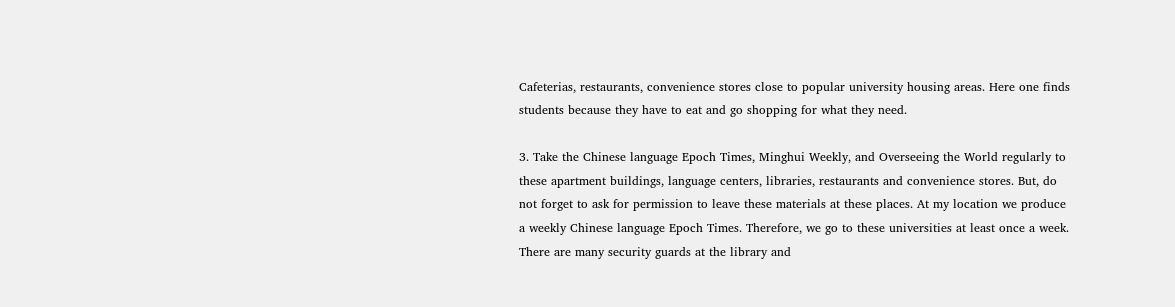Cafeterias, restaurants, convenience stores close to popular university housing areas. Here one finds students because they have to eat and go shopping for what they need.

3. Take the Chinese language Epoch Times, Minghui Weekly, and Overseeing the World regularly to these apartment buildings, language centers, libraries, restaurants and convenience stores. But, do not forget to ask for permission to leave these materials at these places. At my location we produce a weekly Chinese language Epoch Times. Therefore, we go to these universities at least once a week. There are many security guards at the library and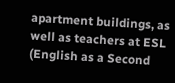apartment buildings, as well as teachers at ESL (English as a Second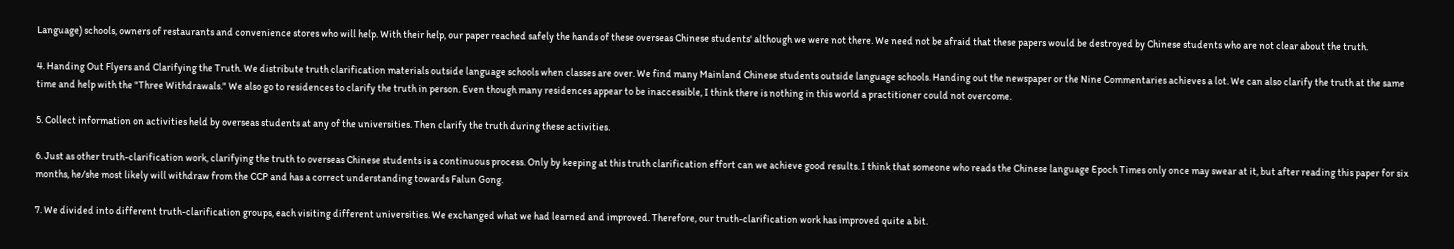Language) schools, owners of restaurants and convenience stores who will help. With their help, our paper reached safely the hands of these overseas Chinese students' although we were not there. We need not be afraid that these papers would be destroyed by Chinese students who are not clear about the truth.

4. Handing Out Flyers and Clarifying the Truth. We distribute truth clarification materials outside language schools when classes are over. We find many Mainland Chinese students outside language schools. Handing out the newspaper or the Nine Commentaries achieves a lot. We can also clarify the truth at the same time and help with the "Three Withdrawals." We also go to residences to clarify the truth in person. Even though many residences appear to be inaccessible, I think there is nothing in this world a practitioner could not overcome.

5. Collect information on activities held by overseas students at any of the universities. Then clarify the truth during these activities.

6. Just as other truth-clarification work, clarifying the truth to overseas Chinese students is a continuous process. Only by keeping at this truth clarification effort can we achieve good results. I think that someone who reads the Chinese language Epoch Times only once may swear at it, but after reading this paper for six months, he/she most likely will withdraw from the CCP and has a correct understanding towards Falun Gong.

7. We divided into different truth-clarification groups, each visiting different universities. We exchanged what we had learned and improved. Therefore, our truth-clarification work has improved quite a bit.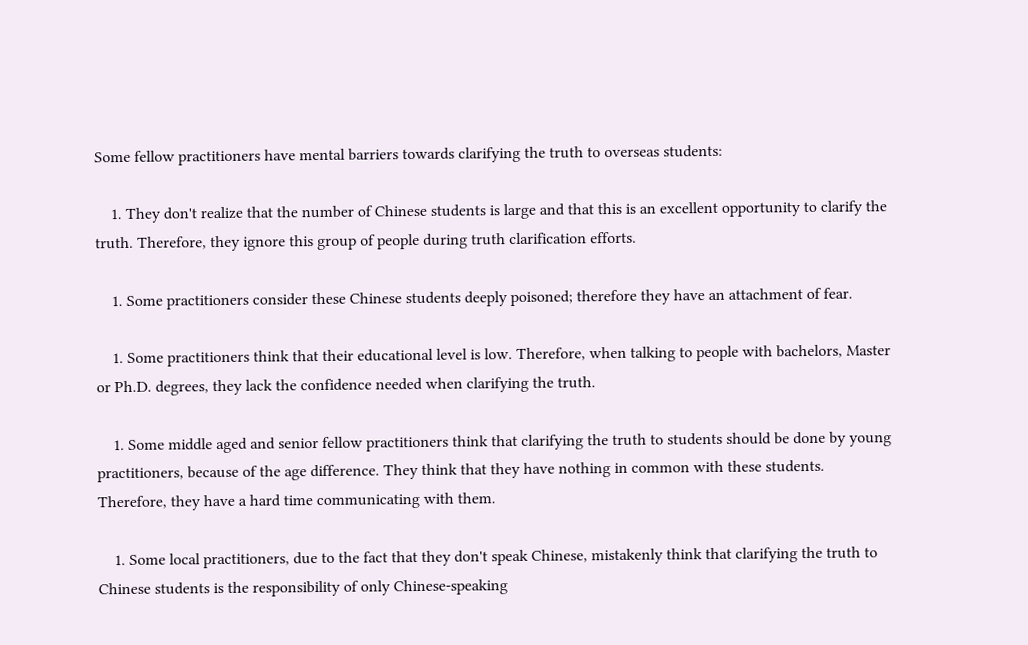Some fellow practitioners have mental barriers towards clarifying the truth to overseas students:

    1. They don't realize that the number of Chinese students is large and that this is an excellent opportunity to clarify the truth. Therefore, they ignore this group of people during truth clarification efforts.

    1. Some practitioners consider these Chinese students deeply poisoned; therefore they have an attachment of fear.

    1. Some practitioners think that their educational level is low. Therefore, when talking to people with bachelors, Master or Ph.D. degrees, they lack the confidence needed when clarifying the truth.

    1. Some middle aged and senior fellow practitioners think that clarifying the truth to students should be done by young practitioners, because of the age difference. They think that they have nothing in common with these students. Therefore, they have a hard time communicating with them.

    1. Some local practitioners, due to the fact that they don't speak Chinese, mistakenly think that clarifying the truth to Chinese students is the responsibility of only Chinese-speaking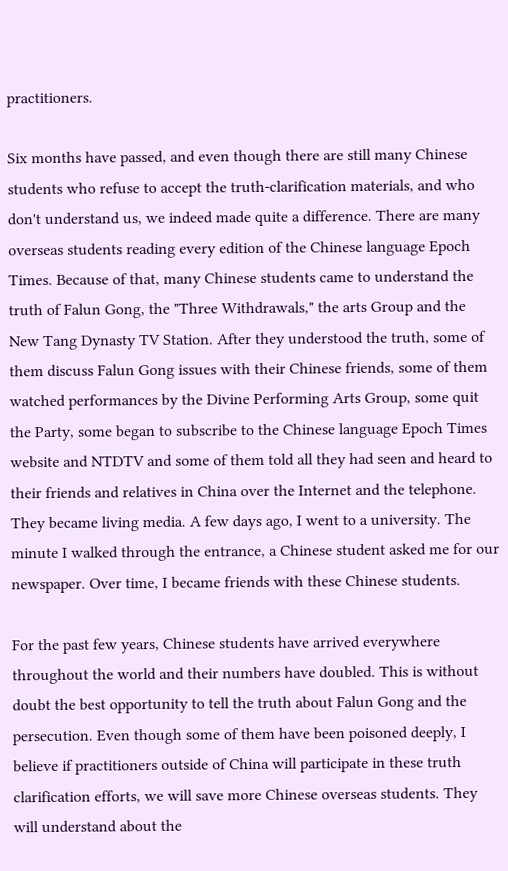practitioners.

Six months have passed, and even though there are still many Chinese students who refuse to accept the truth-clarification materials, and who don't understand us, we indeed made quite a difference. There are many overseas students reading every edition of the Chinese language Epoch Times. Because of that, many Chinese students came to understand the truth of Falun Gong, the "Three Withdrawals," the arts Group and the New Tang Dynasty TV Station. After they understood the truth, some of them discuss Falun Gong issues with their Chinese friends, some of them watched performances by the Divine Performing Arts Group, some quit the Party, some began to subscribe to the Chinese language Epoch Times website and NTDTV and some of them told all they had seen and heard to their friends and relatives in China over the Internet and the telephone. They became living media. A few days ago, I went to a university. The minute I walked through the entrance, a Chinese student asked me for our newspaper. Over time, I became friends with these Chinese students.

For the past few years, Chinese students have arrived everywhere throughout the world and their numbers have doubled. This is without doubt the best opportunity to tell the truth about Falun Gong and the persecution. Even though some of them have been poisoned deeply, I believe if practitioners outside of China will participate in these truth clarification efforts, we will save more Chinese overseas students. They will understand about the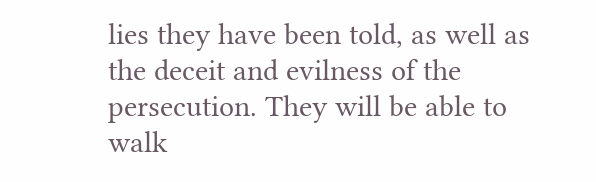lies they have been told, as well as the deceit and evilness of the persecution. They will be able to walk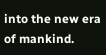into the new era of mankind.